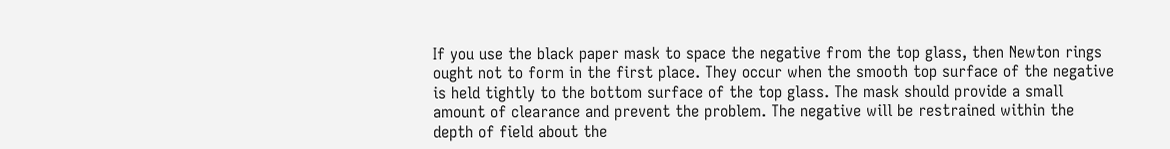If you use the black paper mask to space the negative from the top glass, then Newton rings ought not to form in the first place. They occur when the smooth top surface of the negative is held tightly to the bottom surface of the top glass. The mask should provide a small amount of clearance and prevent the problem. The negative will be restrained within the depth of field about the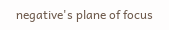negative's plane of focus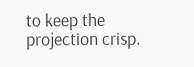to keep the projection crisp.